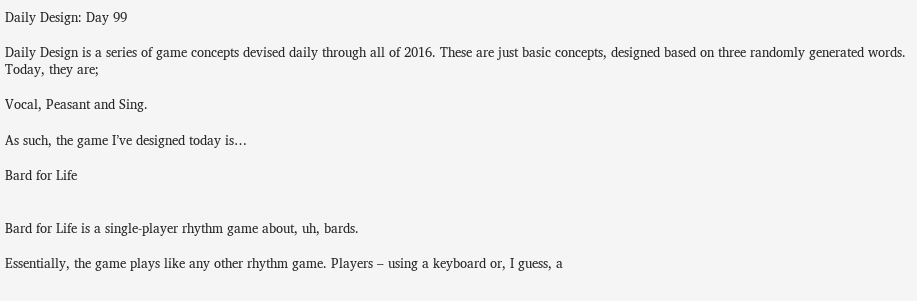Daily Design: Day 99

Daily Design is a series of game concepts devised daily through all of 2016. These are just basic concepts, designed based on three randomly generated words. Today, they are;

Vocal, Peasant and Sing.

As such, the game I’ve designed today is…

Bard for Life


Bard for Life is a single-player rhythm game about, uh, bards.

Essentially, the game plays like any other rhythm game. Players – using a keyboard or, I guess, a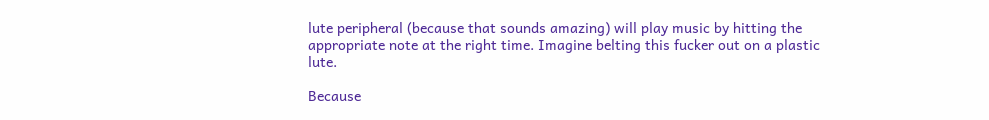lute peripheral (because that sounds amazing) will play music by hitting the appropriate note at the right time. Imagine belting this fucker out on a plastic lute.

Because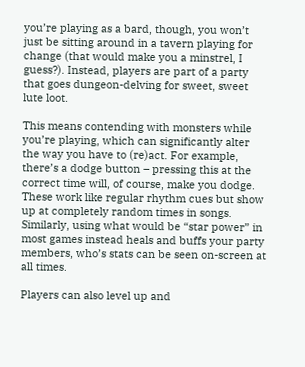you’re playing as a bard, though, you won’t just be sitting around in a tavern playing for change (that would make you a minstrel, I guess?). Instead, players are part of a party that goes dungeon-delving for sweet, sweet lute loot.

This means contending with monsters while you’re playing, which can significantly alter the way you have to (re)act. For example, there’s a dodge button – pressing this at the correct time will, of course, make you dodge. These work like regular rhythm cues but show up at completely random times in songs. Similarly, using what would be “star power” in most games instead heals and buffs your party members, who’s stats can be seen on-screen at all times.

Players can also level up and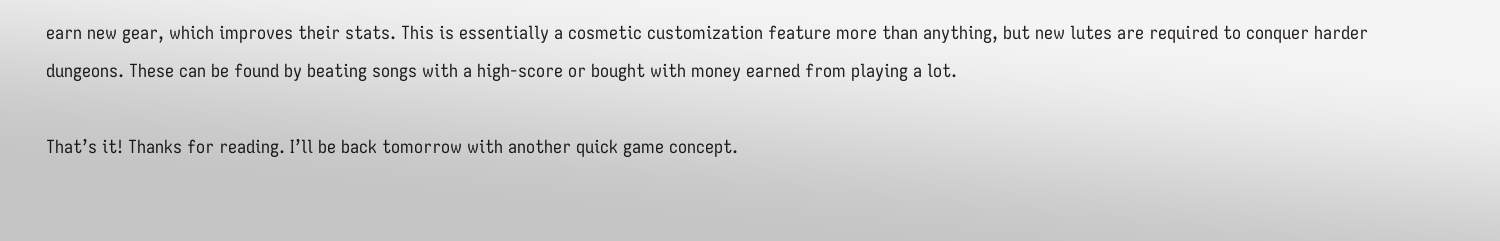earn new gear, which improves their stats. This is essentially a cosmetic customization feature more than anything, but new lutes are required to conquer harder dungeons. These can be found by beating songs with a high-score or bought with money earned from playing a lot.

That’s it! Thanks for reading. I’ll be back tomorrow with another quick game concept.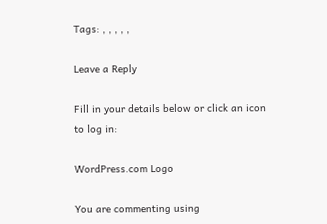Tags: , , , , ,

Leave a Reply

Fill in your details below or click an icon to log in:

WordPress.com Logo

You are commenting using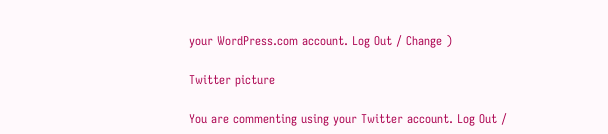your WordPress.com account. Log Out / Change )

Twitter picture

You are commenting using your Twitter account. Log Out /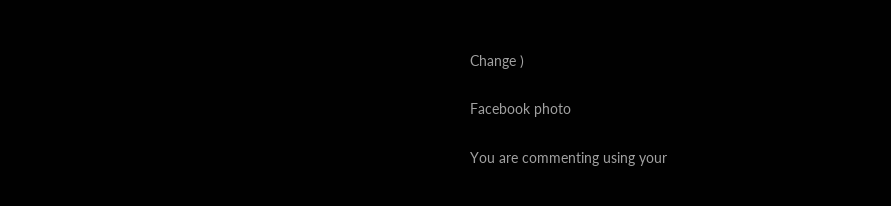Change )

Facebook photo

You are commenting using your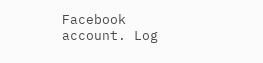Facebook account. Log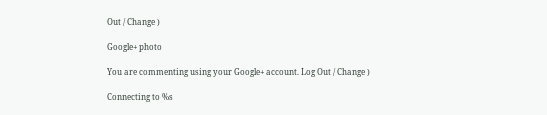Out / Change )

Google+ photo

You are commenting using your Google+ account. Log Out / Change )

Connecting to %s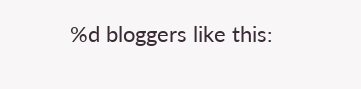%d bloggers like this: